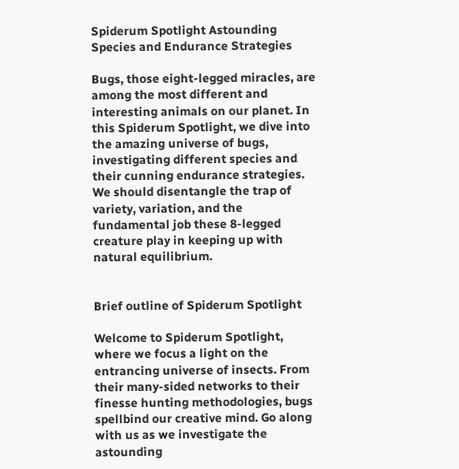Spiderum Spotlight Astounding Species and Endurance Strategies

Bugs, those eight-legged miracles, are among the most different and interesting animals on our planet. In this Spiderum Spotlight, we dive into the amazing universe of bugs, investigating different species and their cunning endurance strategies. We should disentangle the trap of variety, variation, and the fundamental job these 8-legged creature play in keeping up with natural equilibrium.


Brief outline of Spiderum Spotlight

Welcome to Spiderum Spotlight, where we focus a light on the entrancing universe of insects. From their many-sided networks to their finesse hunting methodologies, bugs spellbind our creative mind. Go along with us as we investigate the astounding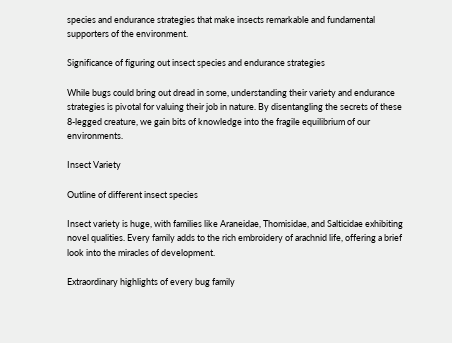species and endurance strategies that make insects remarkable and fundamental supporters of the environment.

Significance of figuring out insect species and endurance strategies

While bugs could bring out dread in some, understanding their variety and endurance strategies is pivotal for valuing their job in nature. By disentangling the secrets of these 8-legged creature, we gain bits of knowledge into the fragile equilibrium of our environments.

Insect Variety

Outline of different insect species

Insect variety is huge, with families like Araneidae, Thomisidae, and Salticidae exhibiting novel qualities. Every family adds to the rich embroidery of arachnid life, offering a brief look into the miracles of development.

Extraordinary highlights of every bug family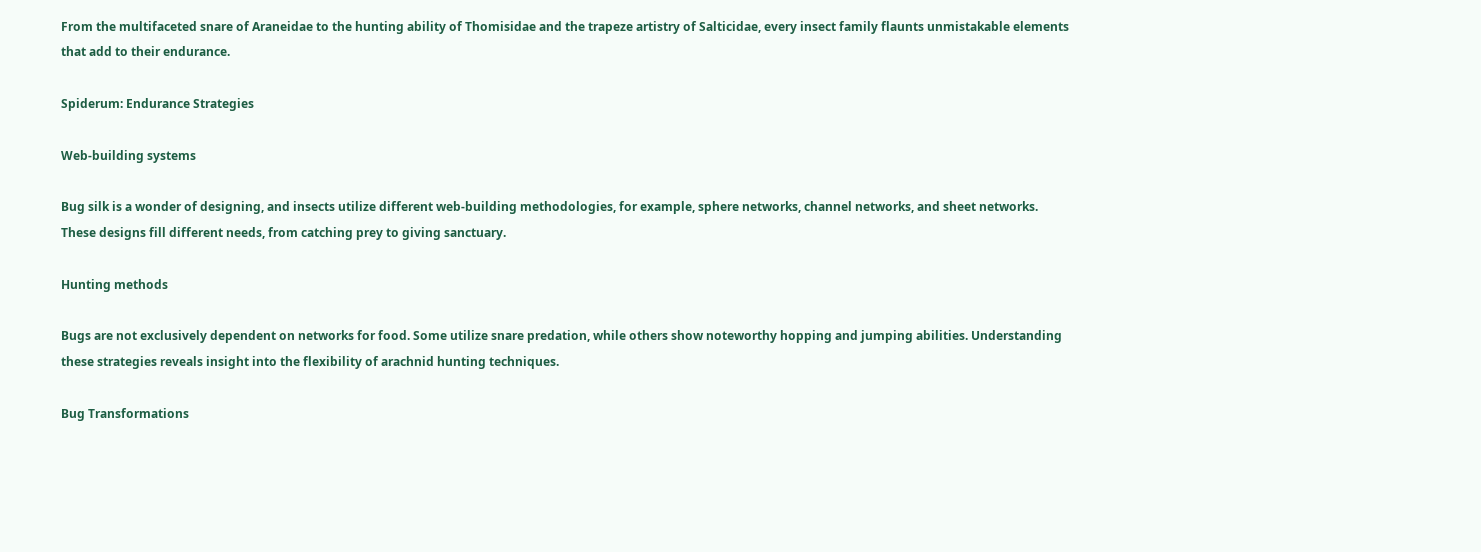From the multifaceted snare of Araneidae to the hunting ability of Thomisidae and the trapeze artistry of Salticidae, every insect family flaunts unmistakable elements that add to their endurance.

Spiderum: Endurance Strategies

Web-building systems

Bug silk is a wonder of designing, and insects utilize different web-building methodologies, for example, sphere networks, channel networks, and sheet networks. These designs fill different needs, from catching prey to giving sanctuary.

Hunting methods

Bugs are not exclusively dependent on networks for food. Some utilize snare predation, while others show noteworthy hopping and jumping abilities. Understanding these strategies reveals insight into the flexibility of arachnid hunting techniques.

Bug Transformations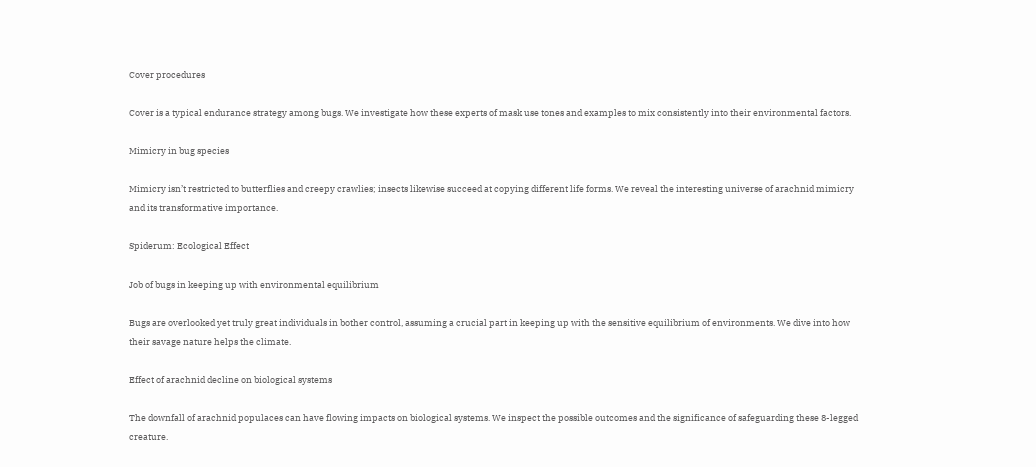Cover procedures

Cover is a typical endurance strategy among bugs. We investigate how these experts of mask use tones and examples to mix consistently into their environmental factors.

Mimicry in bug species

Mimicry isn’t restricted to butterflies and creepy crawlies; insects likewise succeed at copying different life forms. We reveal the interesting universe of arachnid mimicry and its transformative importance.

Spiderum: Ecological Effect

Job of bugs in keeping up with environmental equilibrium

Bugs are overlooked yet truly great individuals in bother control, assuming a crucial part in keeping up with the sensitive equilibrium of environments. We dive into how their savage nature helps the climate.

Effect of arachnid decline on biological systems

The downfall of arachnid populaces can have flowing impacts on biological systems. We inspect the possible outcomes and the significance of safeguarding these 8-legged creature.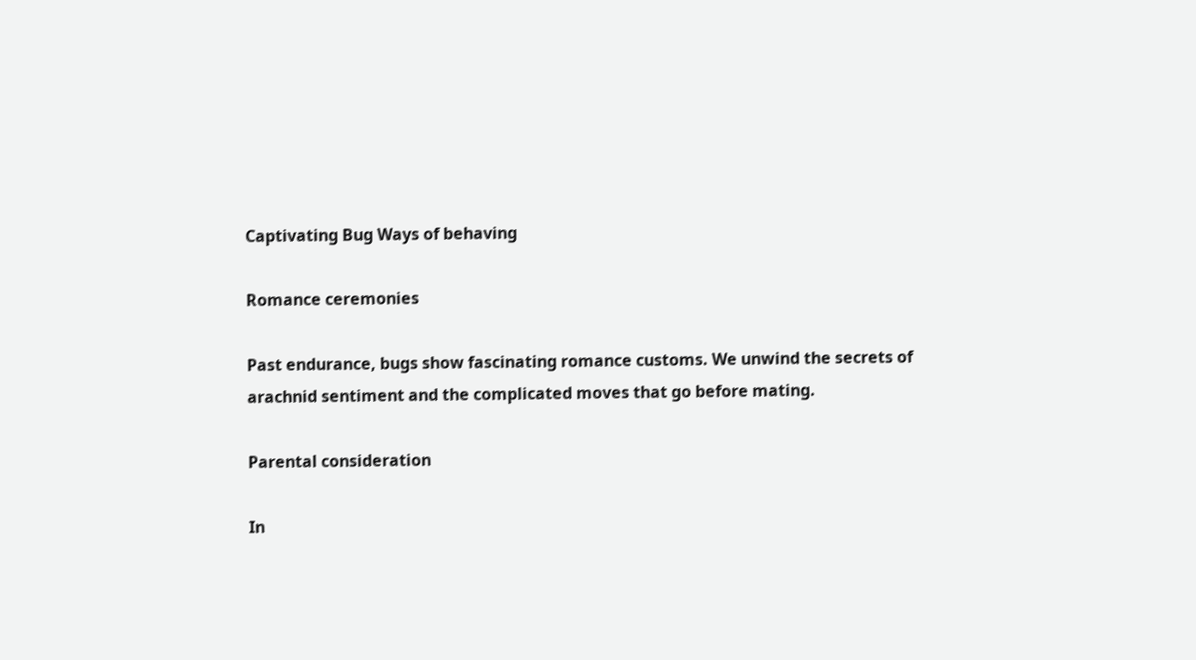Captivating Bug Ways of behaving

Romance ceremonies

Past endurance, bugs show fascinating romance customs. We unwind the secrets of arachnid sentiment and the complicated moves that go before mating.

Parental consideration

In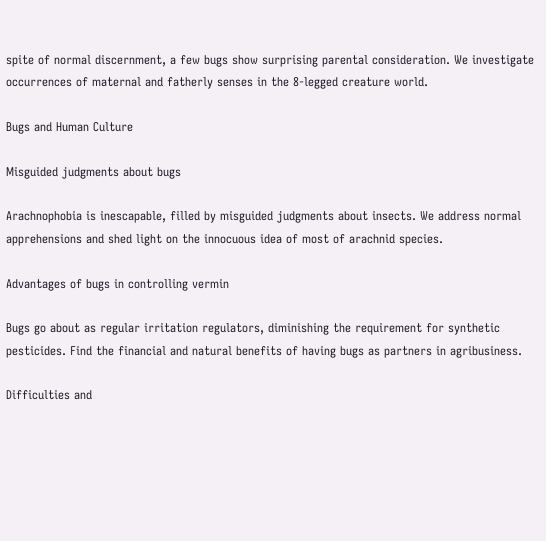spite of normal discernment, a few bugs show surprising parental consideration. We investigate occurrences of maternal and fatherly senses in the 8-legged creature world.

Bugs and Human Culture

Misguided judgments about bugs

Arachnophobia is inescapable, filled by misguided judgments about insects. We address normal apprehensions and shed light on the innocuous idea of most of arachnid species.

Advantages of bugs in controlling vermin

Bugs go about as regular irritation regulators, diminishing the requirement for synthetic pesticides. Find the financial and natural benefits of having bugs as partners in agribusiness.

Difficulties and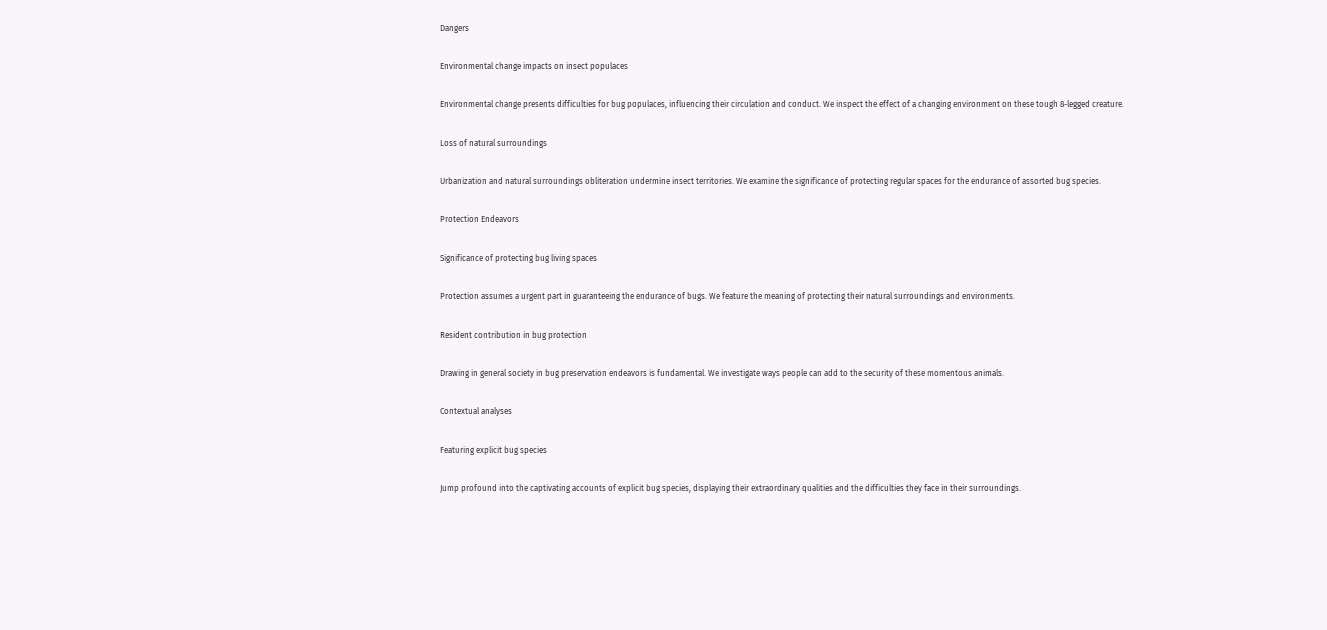Dangers

Environmental change impacts on insect populaces

Environmental change presents difficulties for bug populaces, influencing their circulation and conduct. We inspect the effect of a changing environment on these tough 8-legged creature.

Loss of natural surroundings

Urbanization and natural surroundings obliteration undermine insect territories. We examine the significance of protecting regular spaces for the endurance of assorted bug species.

Protection Endeavors

Significance of protecting bug living spaces

Protection assumes a urgent part in guaranteeing the endurance of bugs. We feature the meaning of protecting their natural surroundings and environments.

Resident contribution in bug protection

Drawing in general society in bug preservation endeavors is fundamental. We investigate ways people can add to the security of these momentous animals.

Contextual analyses

Featuring explicit bug species

Jump profound into the captivating accounts of explicit bug species, displaying their extraordinary qualities and the difficulties they face in their surroundings.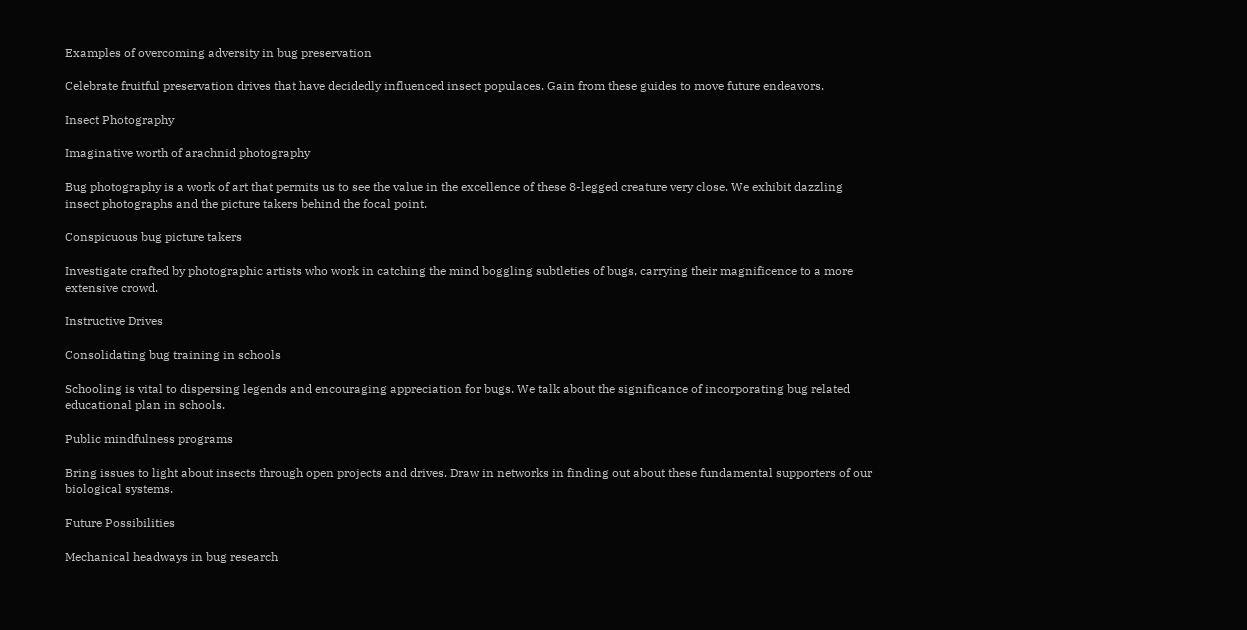Examples of overcoming adversity in bug preservation

Celebrate fruitful preservation drives that have decidedly influenced insect populaces. Gain from these guides to move future endeavors.

Insect Photography

Imaginative worth of arachnid photography

Bug photography is a work of art that permits us to see the value in the excellence of these 8-legged creature very close. We exhibit dazzling insect photographs and the picture takers behind the focal point.

Conspicuous bug picture takers

Investigate crafted by photographic artists who work in catching the mind boggling subtleties of bugs, carrying their magnificence to a more extensive crowd.

Instructive Drives

Consolidating bug training in schools

Schooling is vital to dispersing legends and encouraging appreciation for bugs. We talk about the significance of incorporating bug related educational plan in schools.

Public mindfulness programs

Bring issues to light about insects through open projects and drives. Draw in networks in finding out about these fundamental supporters of our biological systems.

Future Possibilities

Mechanical headways in bug research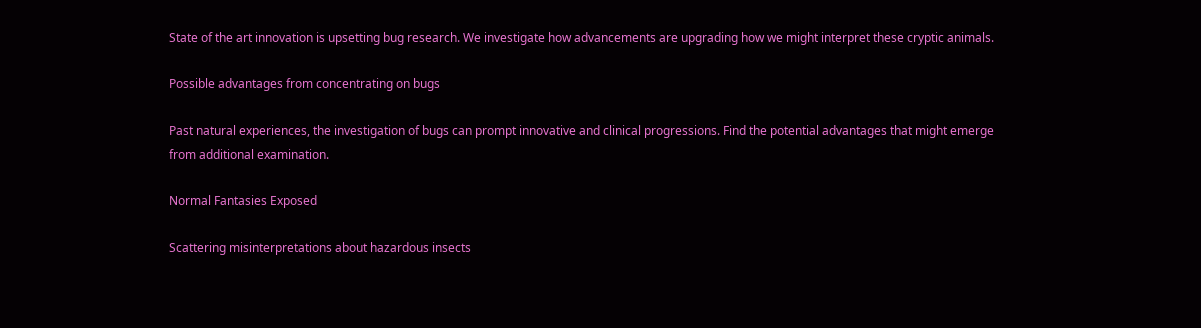State of the art innovation is upsetting bug research. We investigate how advancements are upgrading how we might interpret these cryptic animals.

Possible advantages from concentrating on bugs

Past natural experiences, the investigation of bugs can prompt innovative and clinical progressions. Find the potential advantages that might emerge from additional examination.

Normal Fantasies Exposed

Scattering misinterpretations about hazardous insects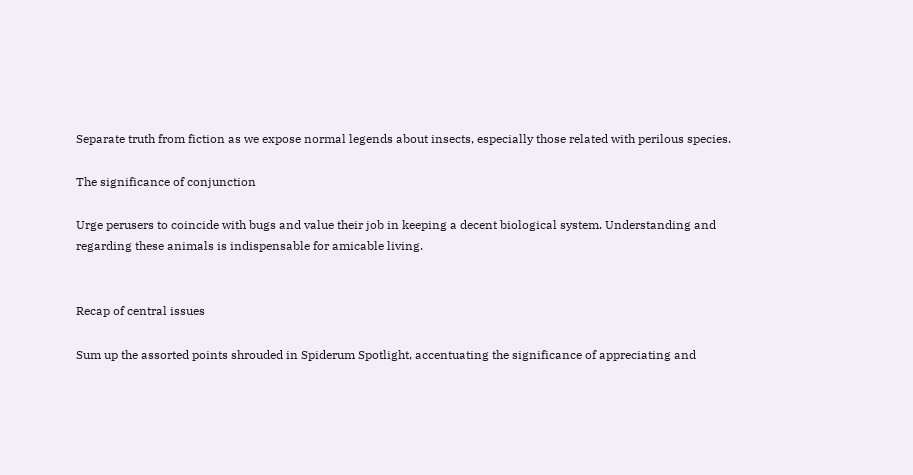Separate truth from fiction as we expose normal legends about insects, especially those related with perilous species.

The significance of conjunction

Urge perusers to coincide with bugs and value their job in keeping a decent biological system. Understanding and regarding these animals is indispensable for amicable living.


Recap of central issues

Sum up the assorted points shrouded in Spiderum Spotlight, accentuating the significance of appreciating and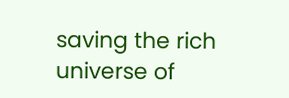saving the rich universe of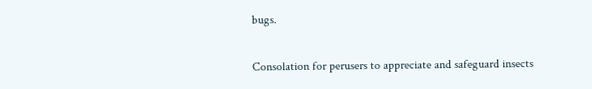bugs.

Consolation for perusers to appreciate and safeguard insects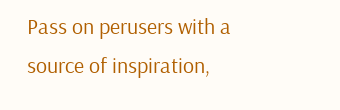Pass on perusers with a source of inspiration,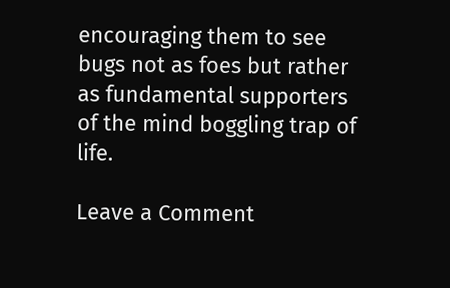encouraging them to see bugs not as foes but rather as fundamental supporters of the mind boggling trap of life.

Leave a Comment